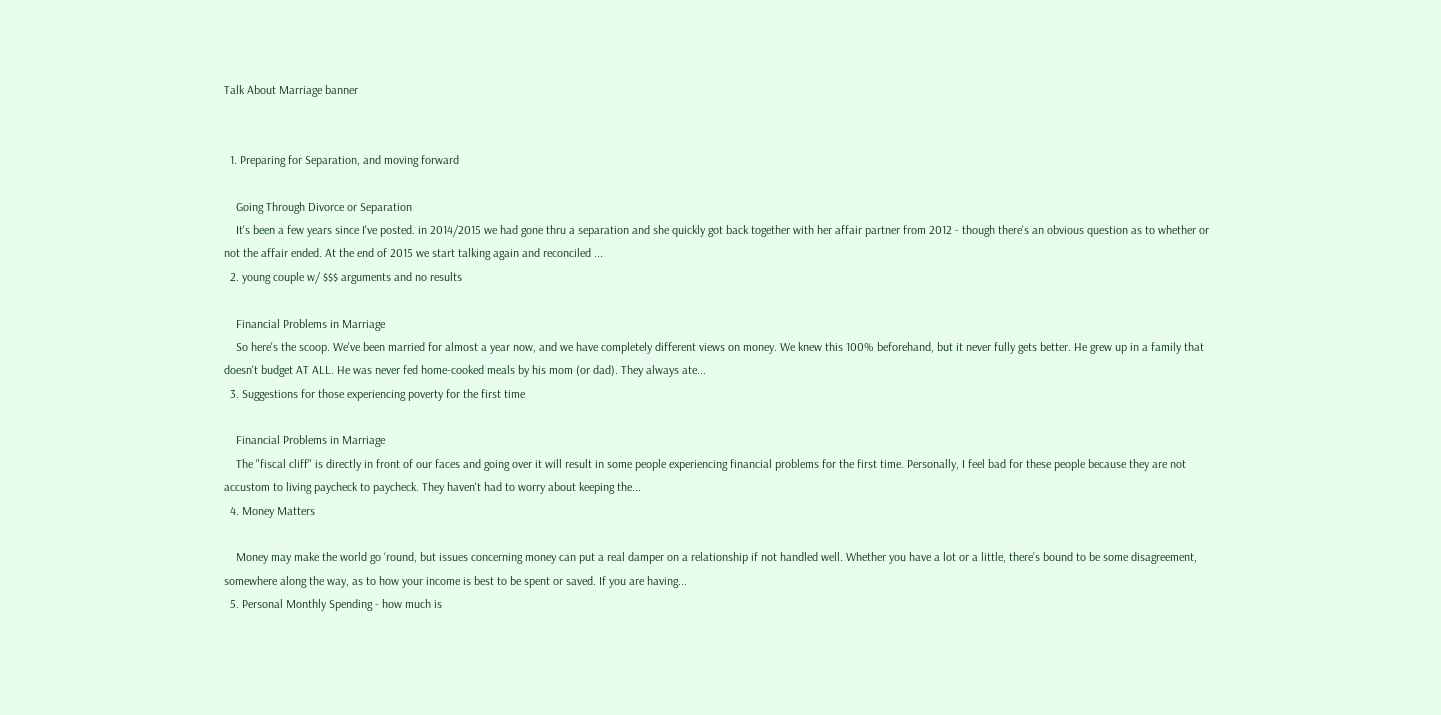Talk About Marriage banner


  1. Preparing for Separation, and moving forward

    Going Through Divorce or Separation
    It's been a few years since I've posted. in 2014/2015 we had gone thru a separation and she quickly got back together with her affair partner from 2012 - though there's an obvious question as to whether or not the affair ended. At the end of 2015 we start talking again and reconciled ...
  2. young couple w/ $$$ arguments and no results

    Financial Problems in Marriage
    So here's the scoop. We've been married for almost a year now, and we have completely different views on money. We knew this 100% beforehand, but it never fully gets better. He grew up in a family that doesn't budget AT ALL. He was never fed home-cooked meals by his mom (or dad). They always ate...
  3. Suggestions for those experiencing poverty for the first time

    Financial Problems in Marriage
    The "fiscal cliff" is directly in front of our faces and going over it will result in some people experiencing financial problems for the first time. Personally, I feel bad for these people because they are not accustom to living paycheck to paycheck. They haven't had to worry about keeping the...
  4. Money Matters

    Money may make the world go ‘round, but issues concerning money can put a real damper on a relationship if not handled well. Whether you have a lot or a little, there’s bound to be some disagreement, somewhere along the way, as to how your income is best to be spent or saved. If you are having...
  5. Personal Monthly Spending - how much is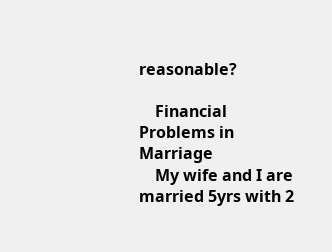reasonable?

    Financial Problems in Marriage
    My wife and I are married 5yrs with 2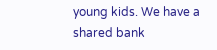young kids. We have a shared bank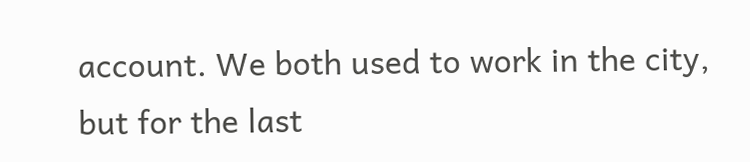account. We both used to work in the city, but for the last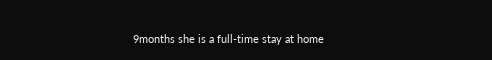9months she is a full-time stay at home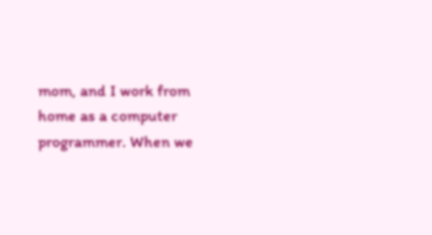mom, and I work from home as a computer programmer. When we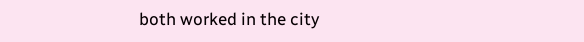both worked in the city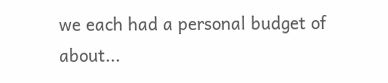we each had a personal budget of about...